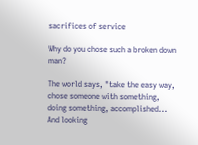sacrifices of service

Why do you chose such a broken down man?

The world says, "take the easy way, chose someone with something, doing something, accomplished... And looking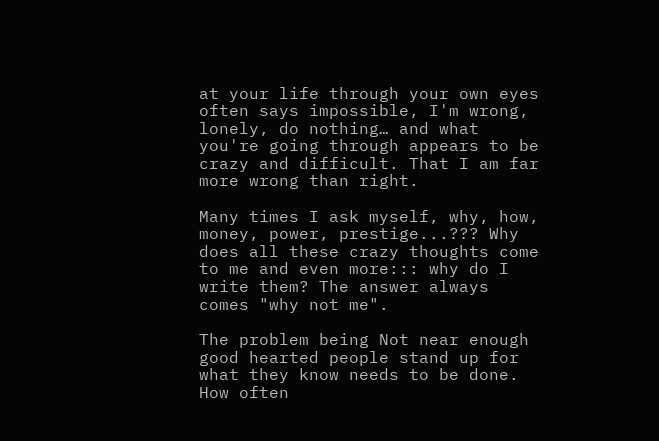at your life through your own eyes often says impossible, I'm wrong, lonely, do nothing… and what you're going through appears to be crazy and difficult. That I am far more wrong than right.

Many times I ask myself, why, how, money, power, prestige...??? Why does all these crazy thoughts come to me and even more::: why do I write them? The answer always comes "why not me".

The problem being Not near enough good hearted people stand up for what they know needs to be done. How often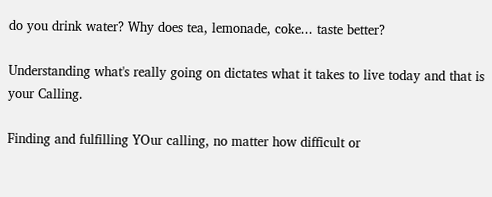do you drink water? Why does tea, lemonade, coke... taste better?

Understanding what's really going on dictates what it takes to live today and that is your Calling.

Finding and fulfilling YOur calling, no matter how difficult or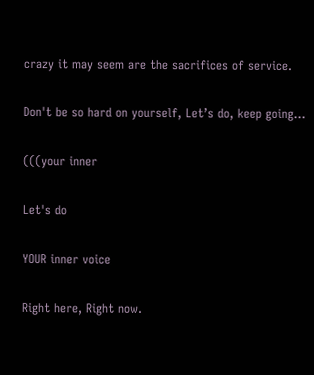crazy it may seem are the sacrifices of service.

Don't be so hard on yourself, Let’s do, keep going…

(((your inner

Let's do

YOUR inner voice

Right here, Right now.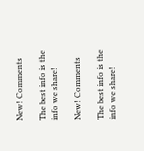New! Comments

The best info is the info we share!

New! Comments

The best info is the info we share!